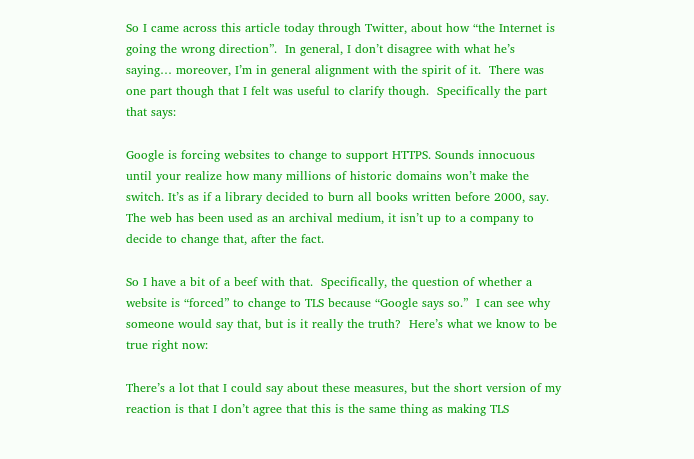So I came across this article today through Twitter, about how “the Internet is going the wrong direction”.  In general, I don’t disagree with what he’s saying… moreover, I’m in general alignment with the spirit of it.  There was one part though that I felt was useful to clarify though.  Specifically the part that says:

Google is forcing websites to change to support HTTPS. Sounds innocuous until your realize how many millions of historic domains won’t make the switch. It’s as if a library decided to burn all books written before 2000, say. The web has been used as an archival medium, it isn’t up to a company to decide to change that, after the fact.

So I have a bit of a beef with that.  Specifically, the question of whether a website is “forced” to change to TLS because “Google says so.”  I can see why someone would say that, but is it really the truth?  Here’s what we know to be true right now:

There’s a lot that I could say about these measures, but the short version of my reaction is that I don’t agree that this is the same thing as making TLS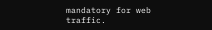mandatory for web traffic.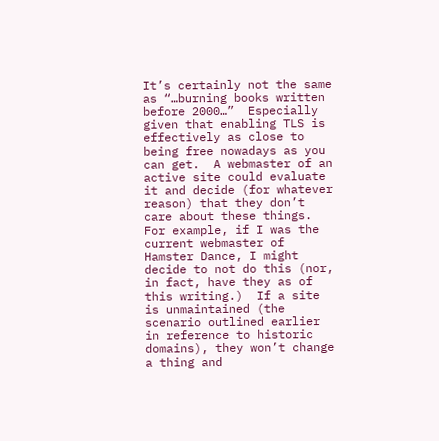It’s certainly not the same as “…burning books written before 2000…”  Especially given that enabling TLS is effectively as close to being free nowadays as you can get.  A webmaster of an active site could evaluate it and decide (for whatever reason) that they don’t care about these things.  For example, if I was the current webmaster of Hamster Dance, I might decide to not do this (nor, in fact, have they as of this writing.)  If a site is unmaintained (the scenario outlined earlier in reference to historic domains), they won’t change a thing and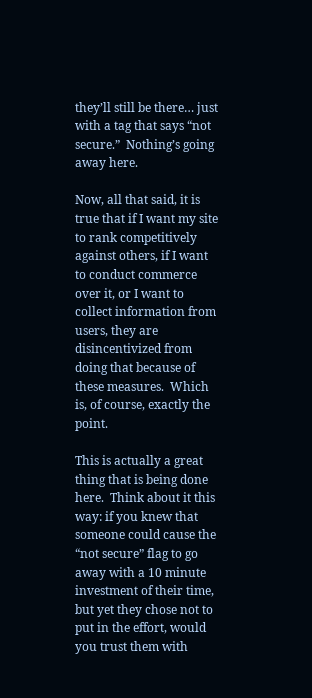they’ll still be there… just with a tag that says “not secure.”  Nothing’s going away here.

Now, all that said, it is true that if I want my site to rank competitively against others, if I want to conduct commerce over it, or I want to collect information from users, they are disincentivized from doing that because of these measures.  Which is, of course, exactly the point.

This is actually a great thing that is being done here.  Think about it this way: if you knew that someone could cause the “not secure” flag to go away with a 10 minute investment of their time, but yet they chose not to put in the effort, would you trust them with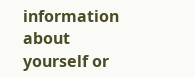information about yourself or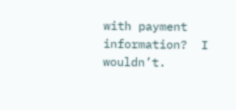with payment information?  I wouldn’t.